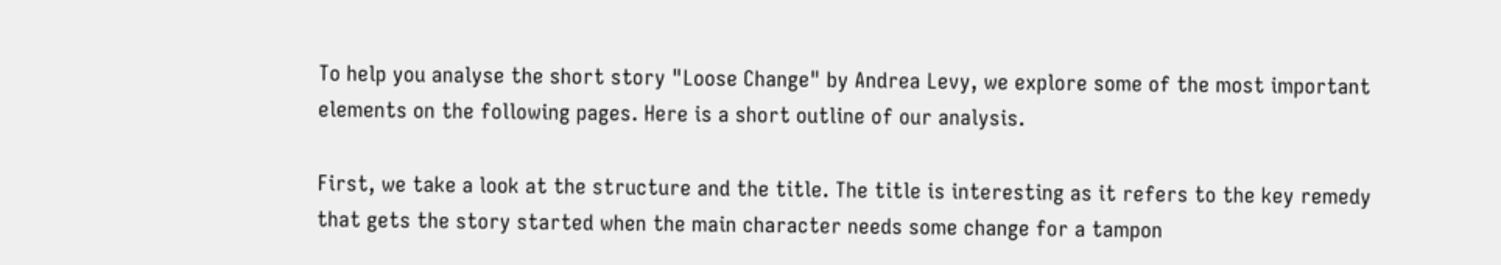To help you analyse the short story "Loose Change" by Andrea Levy, we explore some of the most important elements on the following pages. Here is a short outline of our analysis.

First, we take a look at the structure and the title. The title is interesting as it refers to the key remedy that gets the story started when the main character needs some change for a tampon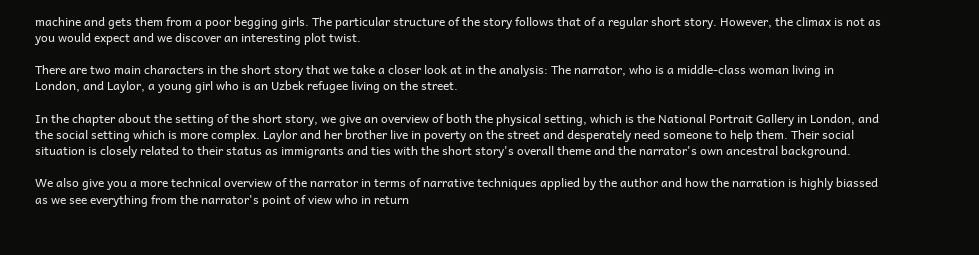machine and gets them from a poor begging girls. The particular structure of the story follows that of a regular short story. However, the climax is not as you would expect and we discover an interesting plot twist.

There are two main characters in the short story that we take a closer look at in the analysis: The narrator, who is a middle-class woman living in London, and Laylor, a young girl who is an Uzbek refugee living on the street.

In the chapter about the setting of the short story, we give an overview of both the physical setting, which is the National Portrait Gallery in London, and the social setting which is more complex. Laylor and her brother live in poverty on the street and desperately need someone to help them. Their social situation is closely related to their status as immigrants and ties with the short story's overall theme and the narrator's own ancestral background.

We also give you a more technical overview of the narrator in terms of narrative techniques applied by the author and how the narration is highly biassed as we see everything from the narrator's point of view who in return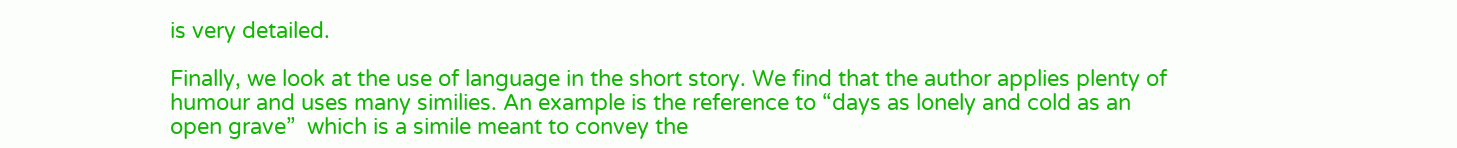is very detailed.

Finally, we look at the use of language in the short story. We find that the author applies plenty of humour and uses many similies. An example is the reference to “days as lonely and cold as an open grave”  which is a simile meant to convey the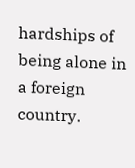hardships of being alone in a foreign country.